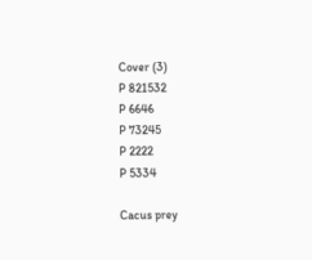Cover (3)
P 821532
P 6646
P 73245
P 2222
P 5334

Cacus prey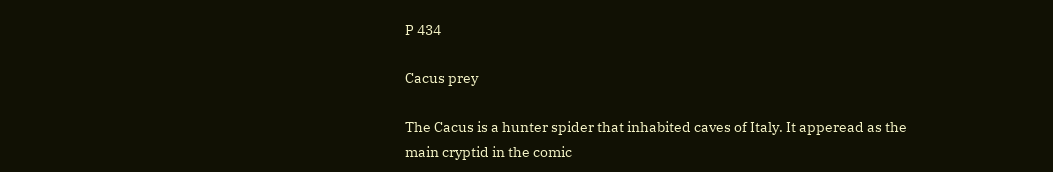P 434

Cacus prey

The Cacus is a hunter spider that inhabited caves of Italy. It apperead as the main cryptid in the comic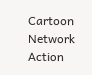Cartoon Network Action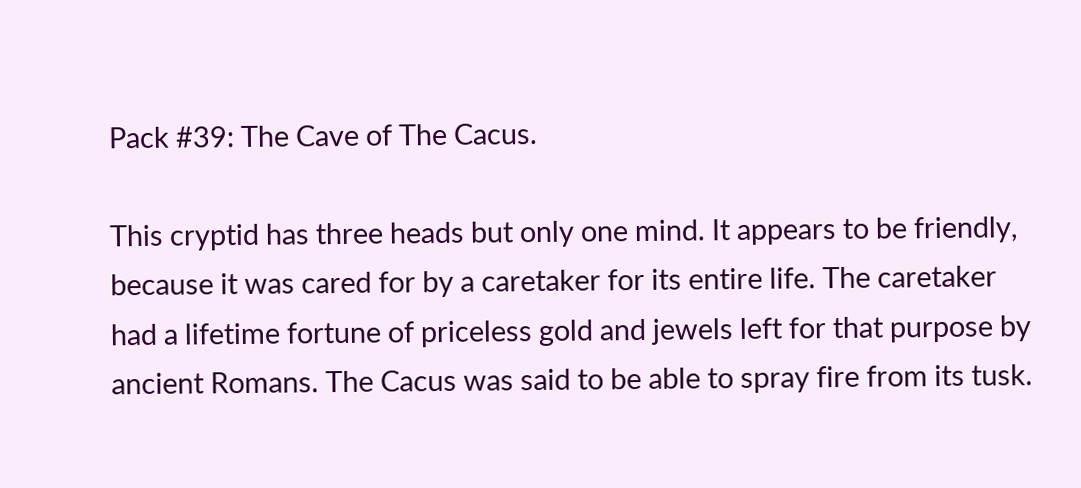Pack #39: The Cave of The Cacus.

This cryptid has three heads but only one mind. It appears to be friendly, because it was cared for by a caretaker for its entire life. The caretaker had a lifetime fortune of priceless gold and jewels left for that purpose by ancient Romans. The Cacus was said to be able to spray fire from its tusk.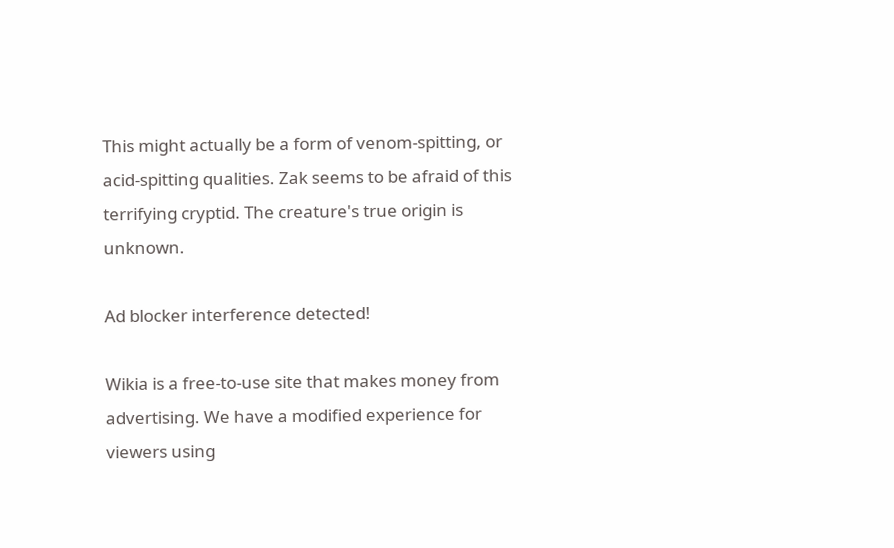This might actually be a form of venom-spitting, or acid-spitting qualities. Zak seems to be afraid of this terrifying cryptid. The creature's true origin is unknown.

Ad blocker interference detected!

Wikia is a free-to-use site that makes money from advertising. We have a modified experience for viewers using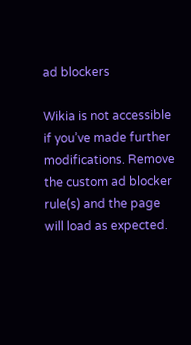ad blockers

Wikia is not accessible if you’ve made further modifications. Remove the custom ad blocker rule(s) and the page will load as expected.